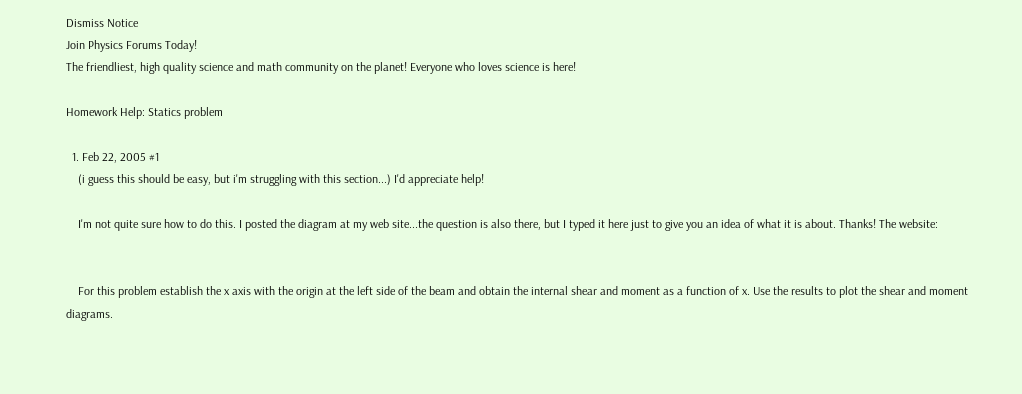Dismiss Notice
Join Physics Forums Today!
The friendliest, high quality science and math community on the planet! Everyone who loves science is here!

Homework Help: Statics problem

  1. Feb 22, 2005 #1
    (i guess this should be easy, but i'm struggling with this section...) I'd appreciate help!

    I'm not quite sure how to do this. I posted the diagram at my web site...the question is also there, but I typed it here just to give you an idea of what it is about. Thanks! The website:


    For this problem establish the x axis with the origin at the left side of the beam and obtain the internal shear and moment as a function of x. Use the results to plot the shear and moment diagrams.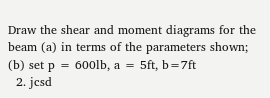Draw the shear and moment diagrams for the beam (a) in terms of the parameters shown; (b) set p = 600lb, a = 5ft, b=7ft
  2. jcsd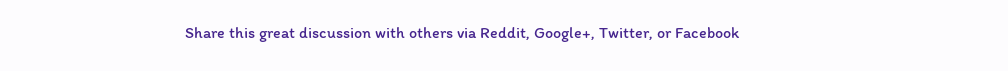Share this great discussion with others via Reddit, Google+, Twitter, or Facebook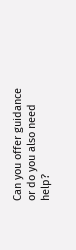Can you offer guidance or do you also need help?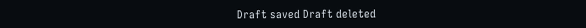Draft saved Draft deleted